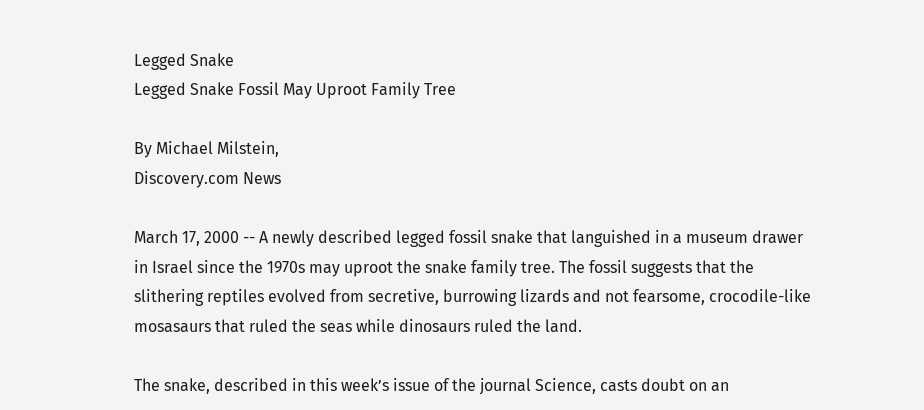Legged Snake
Legged Snake Fossil May Uproot Family Tree

By Michael Milstein,
Discovery.com News

March 17, 2000 -- A newly described legged fossil snake that languished in a museum drawer in Israel since the 1970s may uproot the snake family tree. The fossil suggests that the slithering reptiles evolved from secretive, burrowing lizards and not fearsome, crocodile-like mosasaurs that ruled the seas while dinosaurs ruled the land.

The snake, described in this week’s issue of the journal Science, casts doubt on an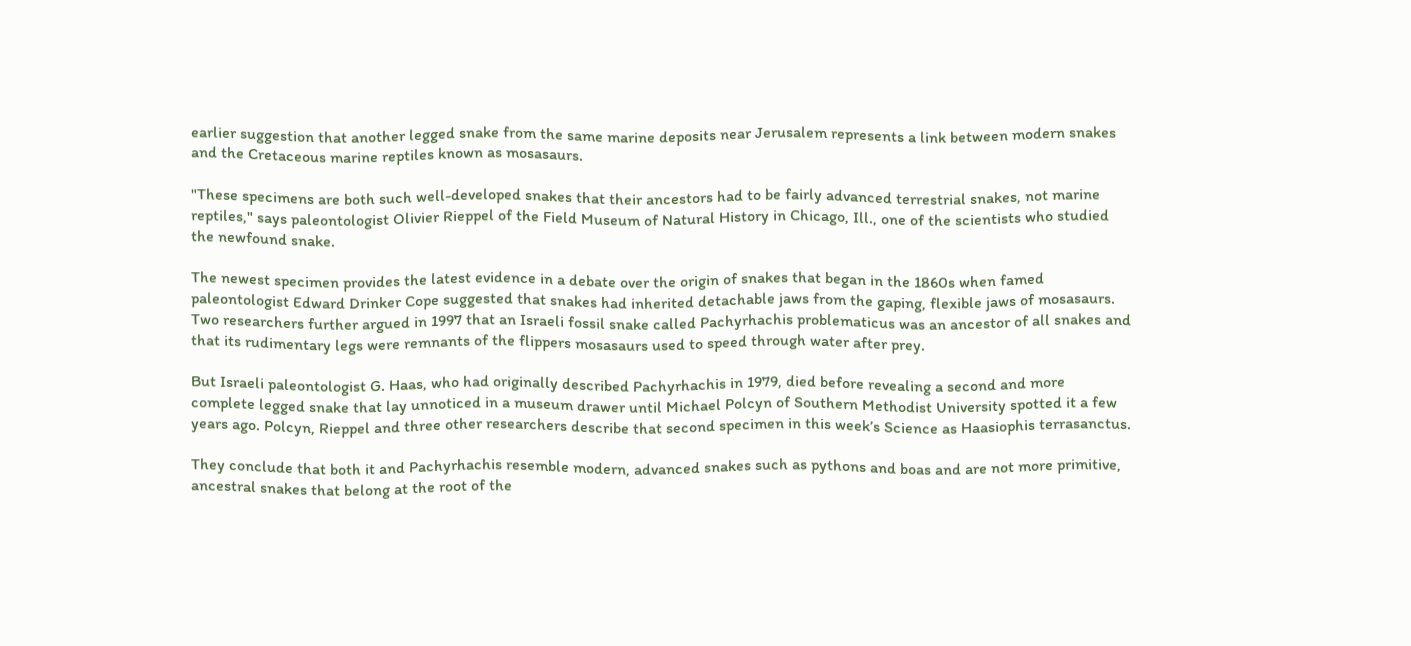earlier suggestion that another legged snake from the same marine deposits near Jerusalem represents a link between modern snakes and the Cretaceous marine reptiles known as mosasaurs.

"These specimens are both such well-developed snakes that their ancestors had to be fairly advanced terrestrial snakes, not marine reptiles," says paleontologist Olivier Rieppel of the Field Museum of Natural History in Chicago, Ill., one of the scientists who studied the newfound snake.

The newest specimen provides the latest evidence in a debate over the origin of snakes that began in the 1860s when famed paleontologist Edward Drinker Cope suggested that snakes had inherited detachable jaws from the gaping, flexible jaws of mosasaurs. Two researchers further argued in 1997 that an Israeli fossil snake called Pachyrhachis problematicus was an ancestor of all snakes and that its rudimentary legs were remnants of the flippers mosasaurs used to speed through water after prey.

But Israeli paleontologist G. Haas, who had originally described Pachyrhachis in 1979, died before revealing a second and more complete legged snake that lay unnoticed in a museum drawer until Michael Polcyn of Southern Methodist University spotted it a few years ago. Polcyn, Rieppel and three other researchers describe that second specimen in this week’s Science as Haasiophis terrasanctus.

They conclude that both it and Pachyrhachis resemble modern, advanced snakes such as pythons and boas and are not more primitive, ancestral snakes that belong at the root of the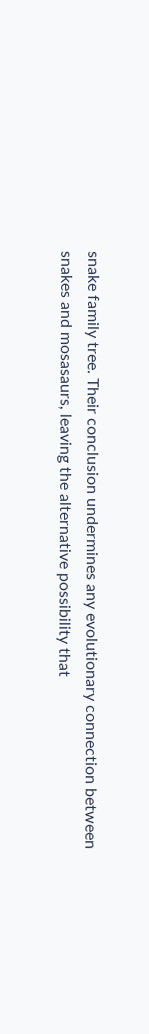snake family tree. Their conclusion undermines any evolutionary connection between snakes and mosasaurs, leaving the alternative possibility that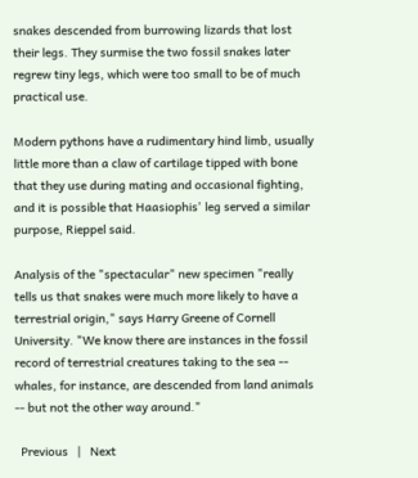snakes descended from burrowing lizards that lost their legs. They surmise the two fossil snakes later regrew tiny legs, which were too small to be of much practical use.

Modern pythons have a rudimentary hind limb, usually little more than a claw of cartilage tipped with bone that they use during mating and occasional fighting, and it is possible that Haasiophis' leg served a similar purpose, Rieppel said.

Analysis of the "spectacular" new specimen "really tells us that snakes were much more likely to have a terrestrial origin," says Harry Greene of Cornell University. "We know there are instances in the fossil record of terrestrial creatures taking to the sea -- whales, for instance, are descended from land animals -- but not the other way around."

  Previous   |   Next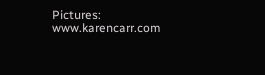Pictures: www.karencarr.com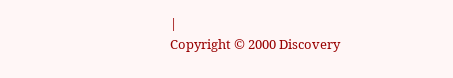|
Copyright © 2000 Discovery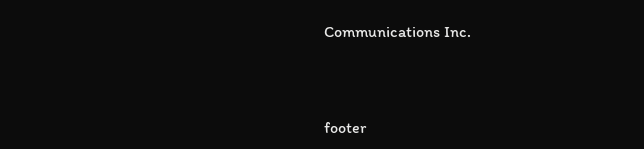Communications Inc.



footer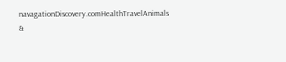navagationDiscovery.comHealthTravelAnimals &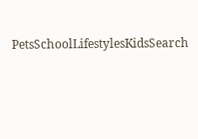PetsSchoolLifestylesKidsSearch